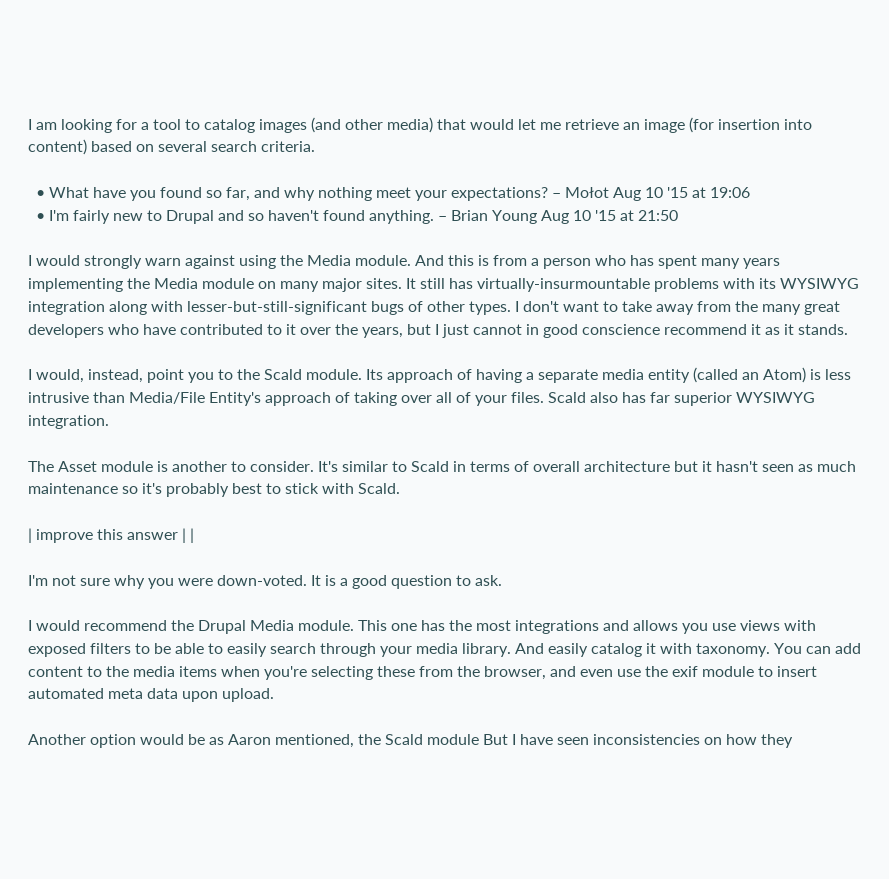I am looking for a tool to catalog images (and other media) that would let me retrieve an image (for insertion into content) based on several search criteria.

  • What have you found so far, and why nothing meet your expectations? – Mołot Aug 10 '15 at 19:06
  • I'm fairly new to Drupal and so haven't found anything. – Brian Young Aug 10 '15 at 21:50

I would strongly warn against using the Media module. And this is from a person who has spent many years implementing the Media module on many major sites. It still has virtually-insurmountable problems with its WYSIWYG integration along with lesser-but-still-significant bugs of other types. I don't want to take away from the many great developers who have contributed to it over the years, but I just cannot in good conscience recommend it as it stands.

I would, instead, point you to the Scald module. Its approach of having a separate media entity (called an Atom) is less intrusive than Media/File Entity's approach of taking over all of your files. Scald also has far superior WYSIWYG integration.

The Asset module is another to consider. It's similar to Scald in terms of overall architecture but it hasn't seen as much maintenance so it's probably best to stick with Scald.

| improve this answer | |

I'm not sure why you were down-voted. It is a good question to ask.

I would recommend the Drupal Media module. This one has the most integrations and allows you use views with exposed filters to be able to easily search through your media library. And easily catalog it with taxonomy. You can add content to the media items when you're selecting these from the browser, and even use the exif module to insert automated meta data upon upload.

Another option would be as Aaron mentioned, the Scald module But I have seen inconsistencies on how they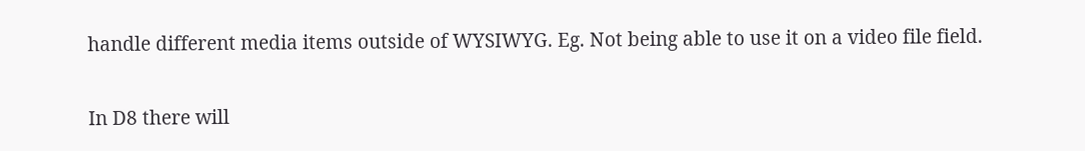handle different media items outside of WYSIWYG. Eg. Not being able to use it on a video file field.

In D8 there will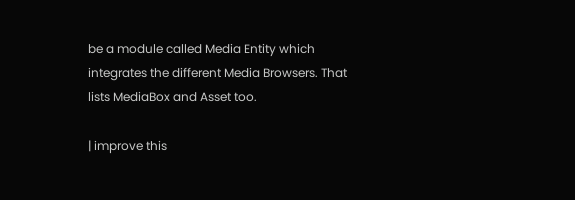be a module called Media Entity which integrates the different Media Browsers. That lists MediaBox and Asset too.

| improve this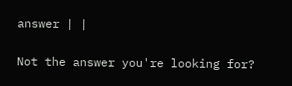answer | |

Not the answer you're looking for?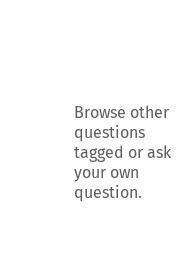Browse other questions tagged or ask your own question.